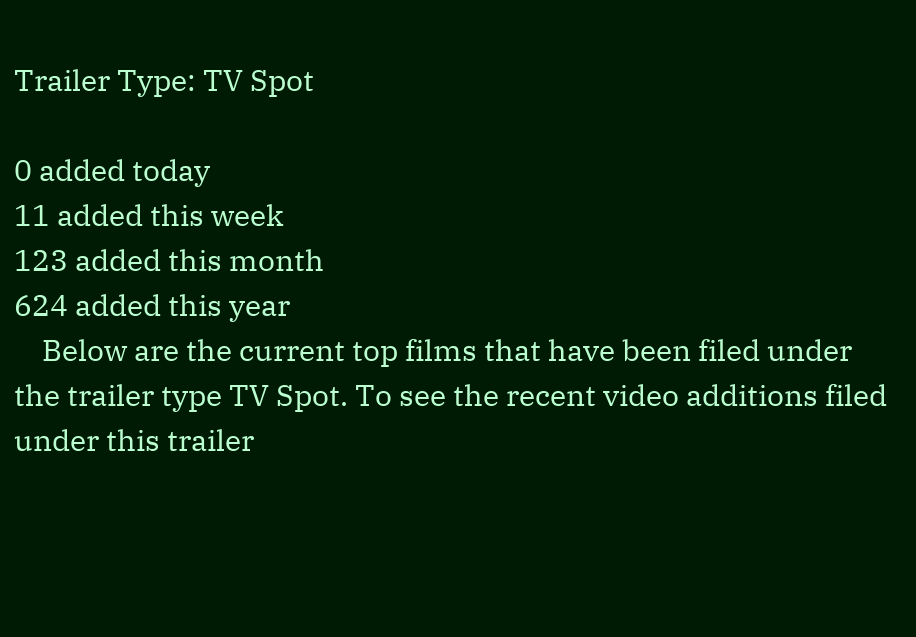Trailer Type: TV Spot

0 added today
11 added this week
123 added this month
624 added this year
    Below are the current top films that have been filed under the trailer type TV Spot. To see the recent video additions filed under this trailer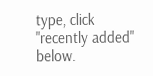type, click "recently added" below.